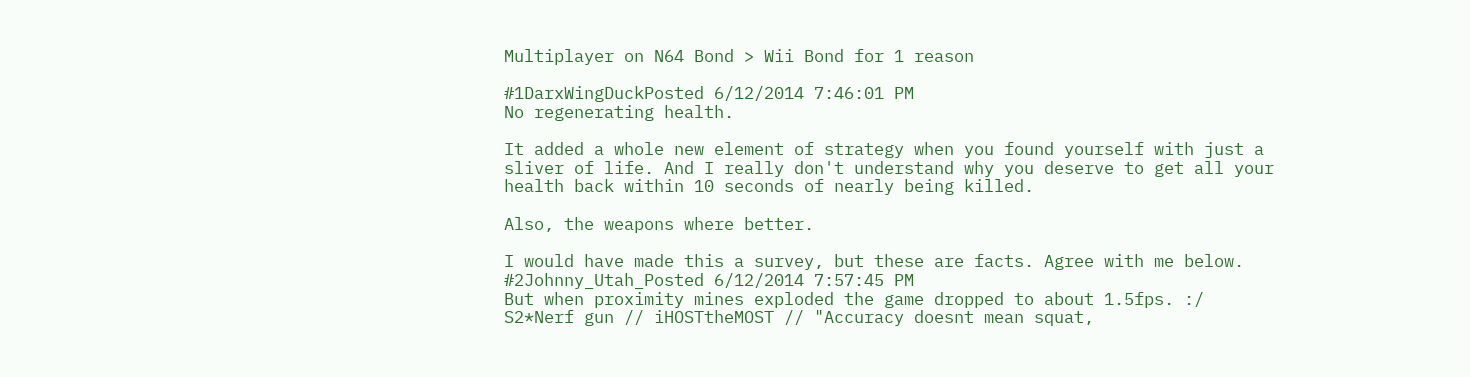Multiplayer on N64 Bond > Wii Bond for 1 reason

#1DarxWingDuckPosted 6/12/2014 7:46:01 PM
No regenerating health.

It added a whole new element of strategy when you found yourself with just a sliver of life. And I really don't understand why you deserve to get all your health back within 10 seconds of nearly being killed.

Also, the weapons where better.

I would have made this a survey, but these are facts. Agree with me below.
#2Johnny_Utah_Posted 6/12/2014 7:57:45 PM
But when proximity mines exploded the game dropped to about 1.5fps. :/
S2*Nerf gun // iHOSTtheMOST // "Accuracy doesnt mean squat,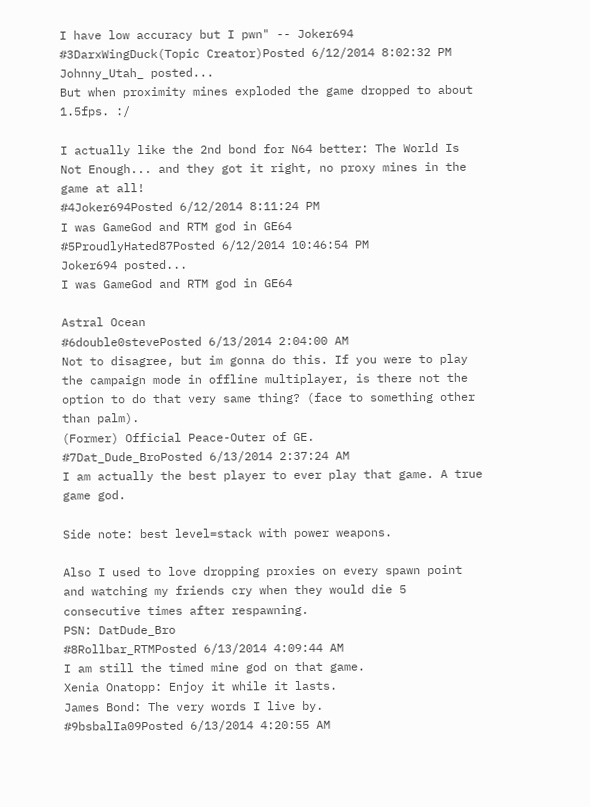I have low accuracy but I pwn" -- Joker694
#3DarxWingDuck(Topic Creator)Posted 6/12/2014 8:02:32 PM
Johnny_Utah_ posted...
But when proximity mines exploded the game dropped to about 1.5fps. :/

I actually like the 2nd bond for N64 better: The World Is Not Enough... and they got it right, no proxy mines in the game at all!
#4Joker694Posted 6/12/2014 8:11:24 PM
I was GameGod and RTM god in GE64
#5ProudlyHated87Posted 6/12/2014 10:46:54 PM
Joker694 posted...
I was GameGod and RTM god in GE64

Astral Ocean
#6double0stevePosted 6/13/2014 2:04:00 AM
Not to disagree, but im gonna do this. If you were to play the campaign mode in offline multiplayer, is there not the option to do that very same thing? (face to something other than palm).
(Former) Official Peace-Outer of GE.
#7Dat_Dude_BroPosted 6/13/2014 2:37:24 AM
I am actually the best player to ever play that game. A true game god.

Side note: best level=stack with power weapons.

Also I used to love dropping proxies on every spawn point and watching my friends cry when they would die 5 consecutive times after respawning.
PSN: DatDude_Bro
#8Rollbar_RTMPosted 6/13/2014 4:09:44 AM
I am still the timed mine god on that game.
Xenia Onatopp: Enjoy it while it lasts.
James Bond: The very words I live by.
#9bsbalIa09Posted 6/13/2014 4:20:55 AM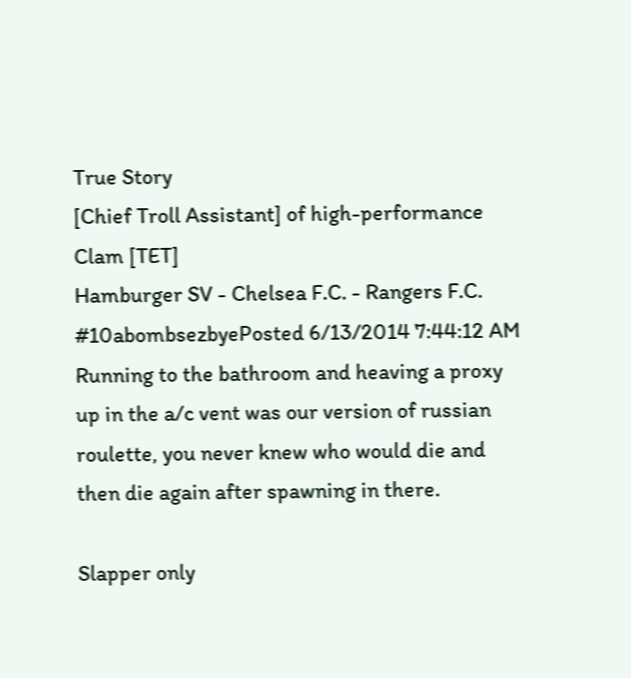True Story
[Chief Troll Assistant] of high-performance Clam [TET]
Hamburger SV - Chelsea F.C. - Rangers F.C.
#10abombsezbyePosted 6/13/2014 7:44:12 AM
Running to the bathroom and heaving a proxy up in the a/c vent was our version of russian roulette, you never knew who would die and then die again after spawning in there.

Slapper only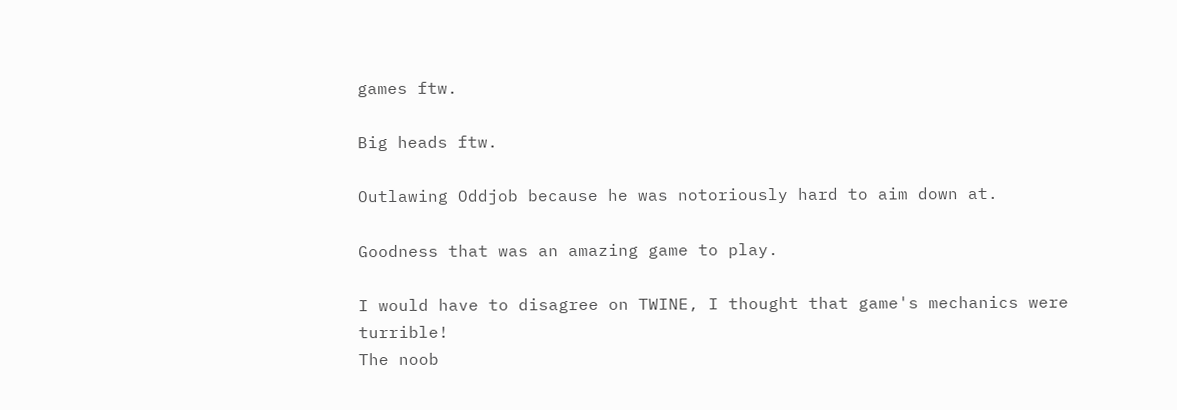games ftw.

Big heads ftw.

Outlawing Oddjob because he was notoriously hard to aim down at.

Goodness that was an amazing game to play.

I would have to disagree on TWINE, I thought that game's mechanics were turrible!
The noob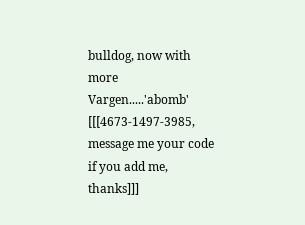bulldog, now with more Vargen.....'abomb'
[[[4673-1497-3985, message me your code if you add me, thanks]]]